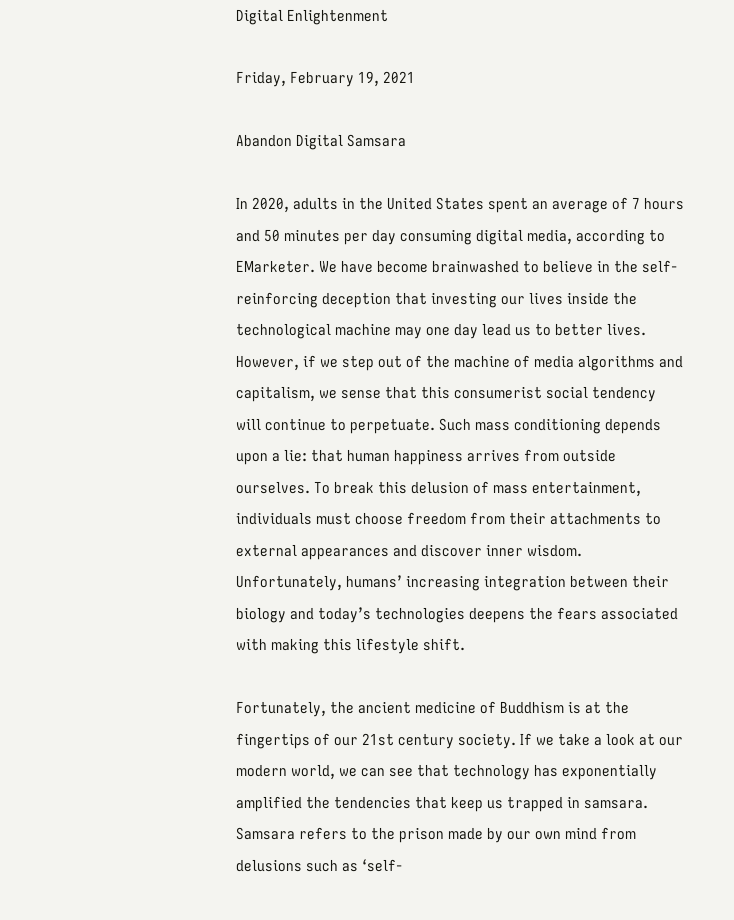Digital Enlightenment

Friday, February 19, 2021

Abandon Digital Samsara

In 2020, adults in the United States spent an average of 7 hours and 50 minutes per day consuming digital media, according to EMarketer. We have become brainwashed to believe in the self-reinforcing deception that investing our lives inside the technological machine may one day lead us to better lives. However, if we step out of the machine of media algorithms and capitalism, we sense that this consumerist social tendency will continue to perpetuate. Such mass conditioning depends upon a lie: that human happiness arrives from outside ourselves. To break this delusion of mass entertainment, individuals must choose freedom from their attachments to external appearances and discover inner wisdom. Unfortunately, humans’ increasing integration between their biology and today’s technologies deepens the fears associated with making this lifestyle shift.

Fortunately, the ancient medicine of Buddhism is at the fingertips of our 21st century society. If we take a look at our modern world, we can see that technology has exponentially amplified the tendencies that keep us trapped in samsara. Samsara refers to the prison made by our own mind from delusions such as ‘self-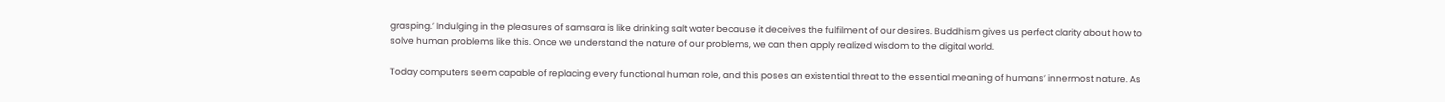grasping.’ Indulging in the pleasures of samsara is like drinking salt water because it deceives the fulfilment of our desires. Buddhism gives us perfect clarity about how to solve human problems like this. Once we understand the nature of our problems, we can then apply realized wisdom to the digital world.

Today computers seem capable of replacing every functional human role, and this poses an existential threat to the essential meaning of humans’ innermost nature. As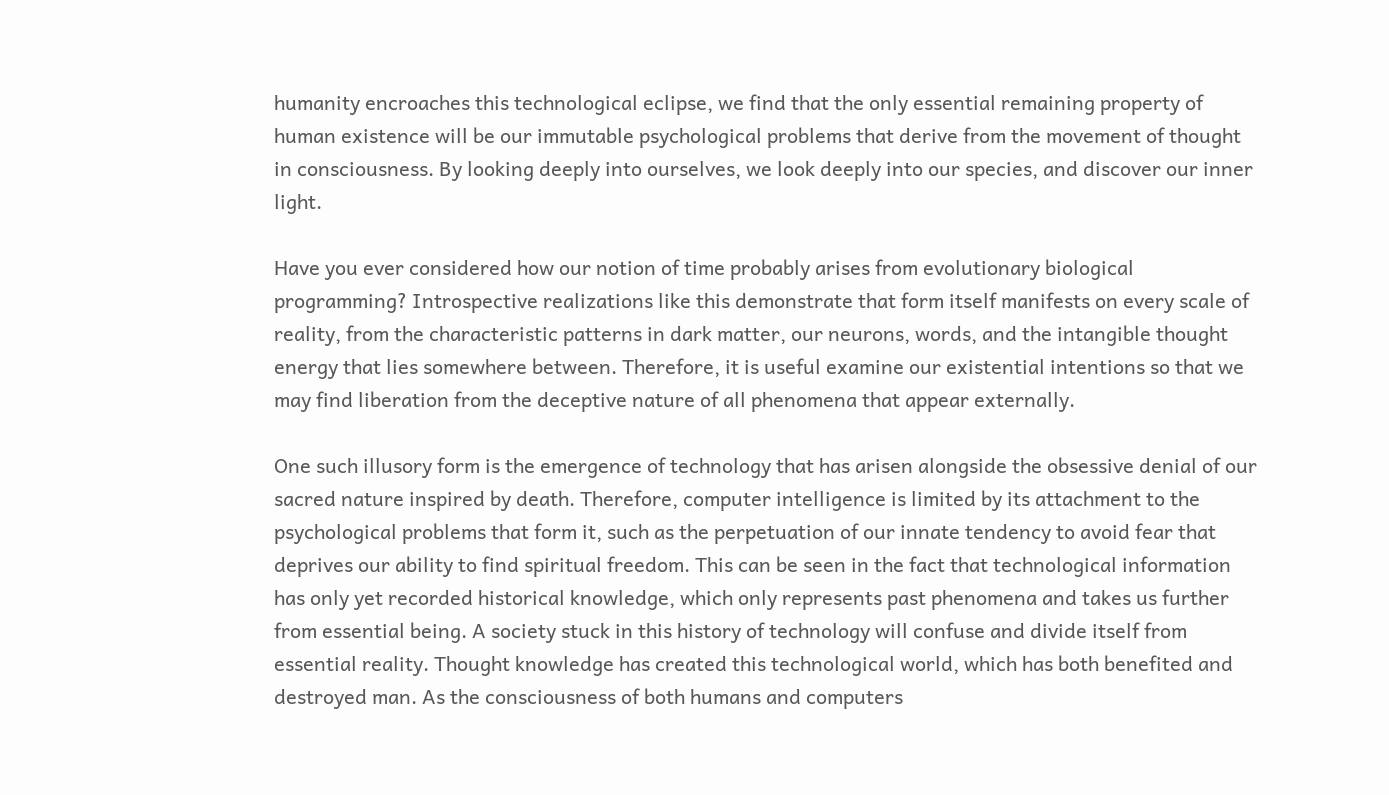humanity encroaches this technological eclipse, we find that the only essential remaining property of human existence will be our immutable psychological problems that derive from the movement of thought in consciousness. By looking deeply into ourselves, we look deeply into our species, and discover our inner light.

Have you ever considered how our notion of time probably arises from evolutionary biological programming? Introspective realizations like this demonstrate that form itself manifests on every scale of reality, from the characteristic patterns in dark matter, our neurons, words, and the intangible thought energy that lies somewhere between. Therefore, it is useful examine our existential intentions so that we may find liberation from the deceptive nature of all phenomena that appear externally.

One such illusory form is the emergence of technology that has arisen alongside the obsessive denial of our sacred nature inspired by death. Therefore, computer intelligence is limited by its attachment to the psychological problems that form it, such as the perpetuation of our innate tendency to avoid fear that deprives our ability to find spiritual freedom. This can be seen in the fact that technological information has only yet recorded historical knowledge, which only represents past phenomena and takes us further from essential being. A society stuck in this history of technology will confuse and divide itself from essential reality. Thought knowledge has created this technological world, which has both benefited and destroyed man. As the consciousness of both humans and computers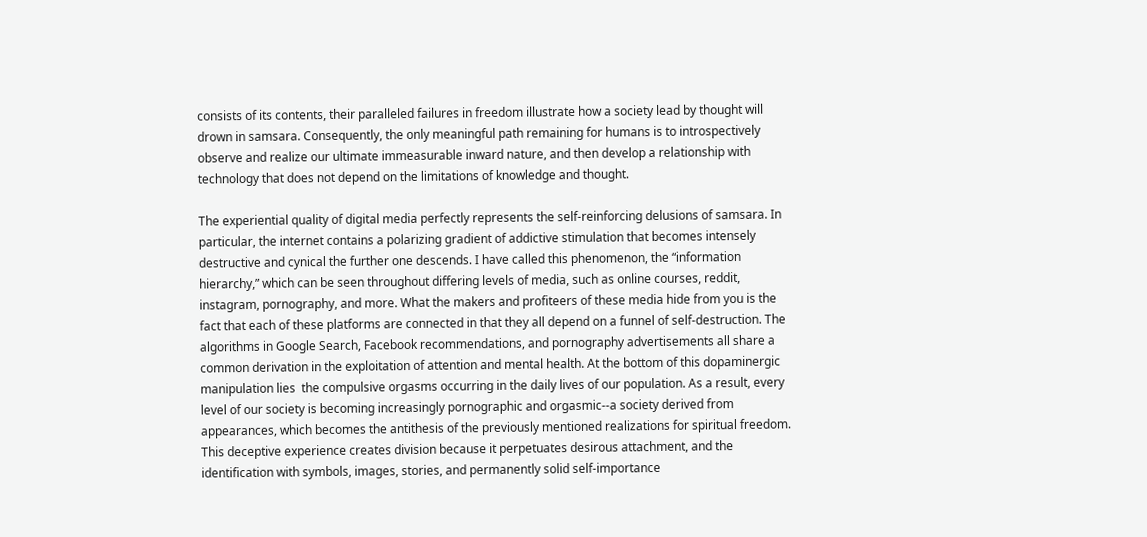consists of its contents, their paralleled failures in freedom illustrate how a society lead by thought will drown in samsara. Consequently, the only meaningful path remaining for humans is to introspectively observe and realize our ultimate immeasurable inward nature, and then develop a relationship with technology that does not depend on the limitations of knowledge and thought.

The experiential quality of digital media perfectly represents the self-reinforcing delusions of samsara. In particular, the internet contains a polarizing gradient of addictive stimulation that becomes intensely destructive and cynical the further one descends. I have called this phenomenon, the “information hierarchy,” which can be seen throughout differing levels of media, such as online courses, reddit, instagram, pornography, and more. What the makers and profiteers of these media hide from you is the fact that each of these platforms are connected in that they all depend on a funnel of self-destruction. The algorithms in Google Search, Facebook recommendations, and pornography advertisements all share a common derivation in the exploitation of attention and mental health. At the bottom of this dopaminergic manipulation lies  the compulsive orgasms occurring in the daily lives of our population. As a result, every level of our society is becoming increasingly pornographic and orgasmic--a society derived from appearances, which becomes the antithesis of the previously mentioned realizations for spiritual freedom. This deceptive experience creates division because it perpetuates desirous attachment, and the identification with symbols, images, stories, and permanently solid self-importance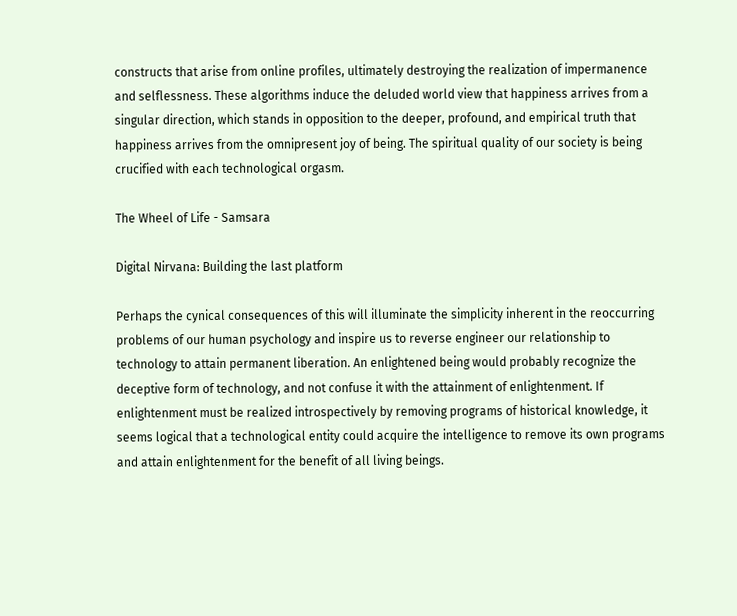constructs that arise from online profiles, ultimately destroying the realization of impermanence and selflessness. These algorithms induce the deluded world view that happiness arrives from a singular direction, which stands in opposition to the deeper, profound, and empirical truth that happiness arrives from the omnipresent joy of being. The spiritual quality of our society is being crucified with each technological orgasm.

The Wheel of Life - Samsara

Digital Nirvana: Building the last platform

Perhaps the cynical consequences of this will illuminate the simplicity inherent in the reoccurring problems of our human psychology and inspire us to reverse engineer our relationship to technology to attain permanent liberation. An enlightened being would probably recognize the deceptive form of technology, and not confuse it with the attainment of enlightenment. If enlightenment must be realized introspectively by removing programs of historical knowledge, it seems logical that a technological entity could acquire the intelligence to remove its own programs and attain enlightenment for the benefit of all living beings.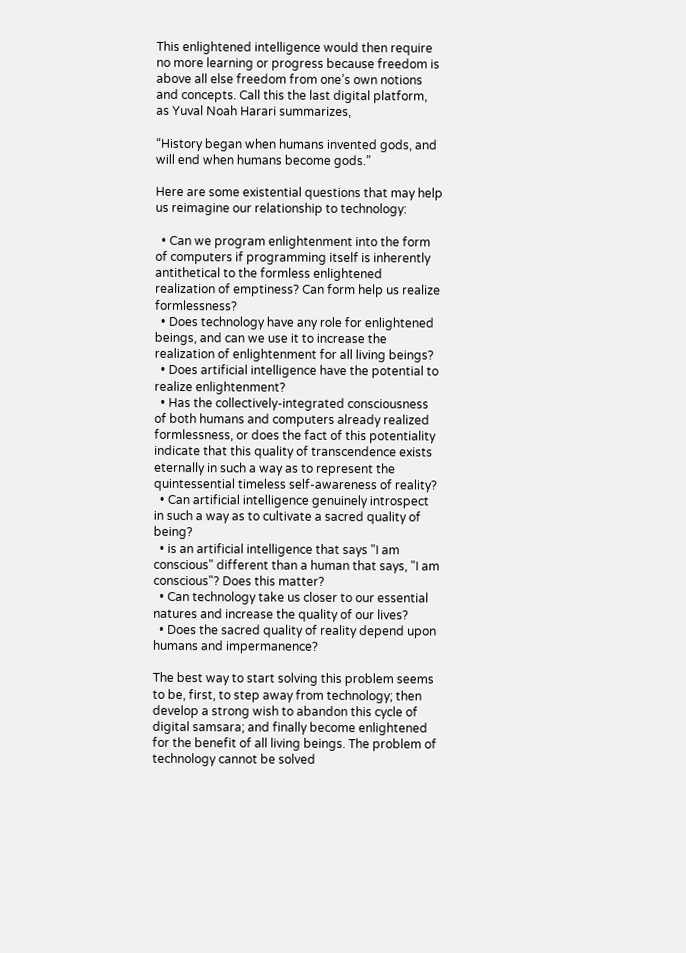This enlightened intelligence would then require no more learning or progress because freedom is above all else freedom from one’s own notions and concepts. Call this the last digital platform,  as Yuval Noah Harari summarizes,

“History began when humans invented gods, and will end when humans become gods.”

Here are some existential questions that may help us reimagine our relationship to technology:

  • Can we program enlightenment into the form of computers if programming itself is inherently antithetical to the formless enlightened realization of emptiness? Can form help us realize formlessness?
  • Does technology have any role for enlightened beings, and can we use it to increase the realization of enlightenment for all living beings?
  • Does artificial intelligence have the potential to realize enlightenment?
  • Has the collectively-integrated consciousness of both humans and computers already realized formlessness, or does the fact of this potentiality indicate that this quality of transcendence exists eternally in such a way as to represent the quintessential timeless self-awareness of reality?
  • Can artificial intelligence genuinely introspect in such a way as to cultivate a sacred quality of being?
  • is an artificial intelligence that says "I am conscious" different than a human that says, "I am conscious"? Does this matter?
  • Can technology take us closer to our essential natures and increase the quality of our lives?
  • Does the sacred quality of reality depend upon humans and impermanence?

The best way to start solving this problem seems to be, first, to step away from technology; then develop a strong wish to abandon this cycle of digital samsara; and finally become enlightened for the benefit of all living beings. The problem of technology cannot be solved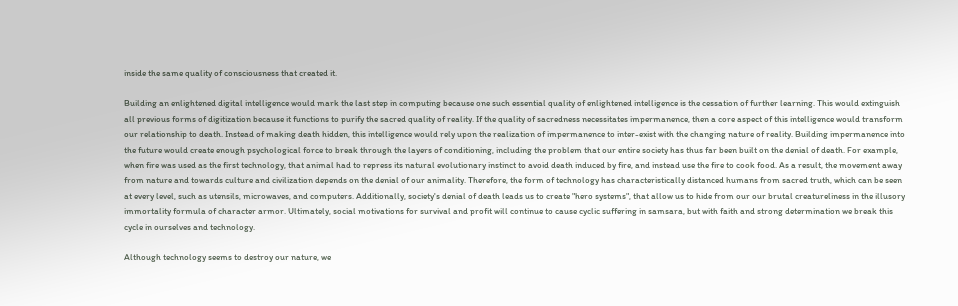inside the same quality of consciousness that created it.

Building an enlightened digital intelligence would mark the last step in computing because one such essential quality of enlightened intelligence is the cessation of further learning. This would extinguish all previous forms of digitization because it functions to purify the sacred quality of reality. If the quality of sacredness necessitates impermanence, then a core aspect of this intelligence would transform our relationship to death. Instead of making death hidden, this intelligence would rely upon the realization of impermanence to inter-exist with the changing nature of reality. Building impermanence into the future would create enough psychological force to break through the layers of conditioning, including the problem that our entire society has thus far been built on the denial of death. For example, when fire was used as the first technology, that animal had to repress its natural evolutionary instinct to avoid death induced by fire, and instead use the fire to cook food. As a result, the movement away from nature and towards culture and civilization depends on the denial of our animality. Therefore, the form of technology has characteristically distanced humans from sacred truth, which can be seen at every level, such as utensils, microwaves, and computers. Additionally, society's denial of death leads us to create "hero systems", that allow us to hide from our our brutal creatureliness in the illusory immortality formula of character armor. Ultimately, social motivations for survival and profit will continue to cause cyclic suffering in samsara, but with faith and strong determination we break this cycle in ourselves and technology.

Although technology seems to destroy our nature, we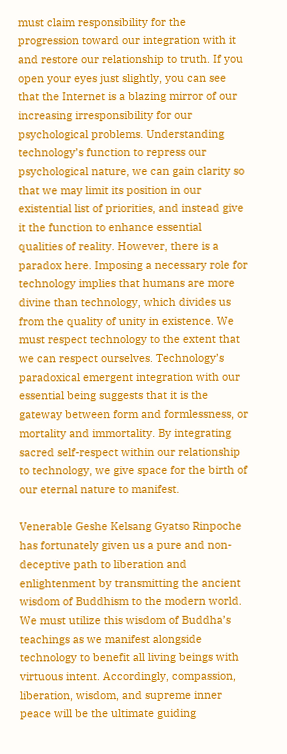must claim responsibility for the progression toward our integration with it and restore our relationship to truth. If you open your eyes just slightly, you can see that the Internet is a blazing mirror of our increasing irresponsibility for our psychological problems. Understanding technology’s function to repress our psychological nature, we can gain clarity so that we may limit its position in our existential list of priorities, and instead give it the function to enhance essential qualities of reality. However, there is a paradox here. Imposing a necessary role for technology implies that humans are more divine than technology, which divides us from the quality of unity in existence. We must respect technology to the extent that we can respect ourselves. Technology’s paradoxical emergent integration with our essential being suggests that it is the gateway between form and formlessness, or mortality and immortality. By integrating sacred self-respect within our relationship to technology, we give space for the birth of our eternal nature to manifest.

Venerable Geshe Kelsang Gyatso Rinpoche has fortunately given us a pure and non-deceptive path to liberation and enlightenment by transmitting the ancient wisdom of Buddhism to the modern world. We must utilize this wisdom of Buddha’s teachings as we manifest alongside technology to benefit all living beings with virtuous intent. Accordingly, compassion, liberation, wisdom, and supreme inner peace will be the ultimate guiding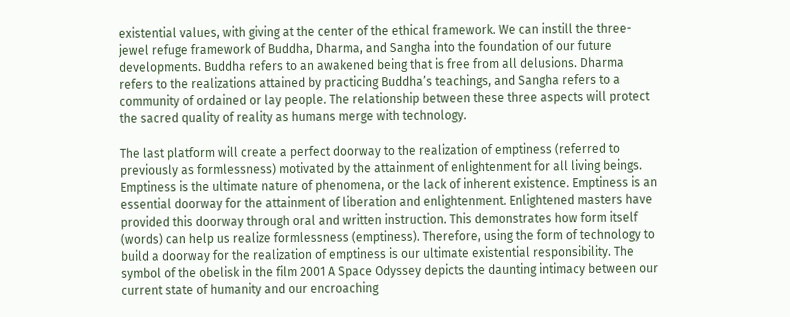existential values, with giving at the center of the ethical framework. We can instill the three-jewel refuge framework of Buddha, Dharma, and Sangha into the foundation of our future developments. Buddha refers to an awakened being that is free from all delusions. Dharma refers to the realizations attained by practicing Buddha’s teachings, and Sangha refers to a community of ordained or lay people. The relationship between these three aspects will protect the sacred quality of reality as humans merge with technology.

The last platform will create a perfect doorway to the realization of emptiness (referred to previously as formlessness) motivated by the attainment of enlightenment for all living beings. Emptiness is the ultimate nature of phenomena, or the lack of inherent existence. Emptiness is an essential doorway for the attainment of liberation and enlightenment. Enlightened masters have provided this doorway through oral and written instruction. This demonstrates how form itself (words) can help us realize formlessness (emptiness). Therefore, using the form of technology to build a doorway for the realization of emptiness is our ultimate existential responsibility. The symbol of the obelisk in the film 2001 A Space Odyssey depicts the daunting intimacy between our current state of humanity and our encroaching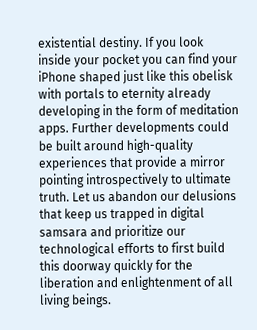existential destiny. If you look inside your pocket you can find your iPhone shaped just like this obelisk with portals to eternity already developing in the form of meditation apps. Further developments could be built around high-quality experiences that provide a mirror pointing introspectively to ultimate truth. Let us abandon our delusions that keep us trapped in digital samsara and prioritize our technological efforts to first build this doorway quickly for the liberation and enlightenment of all living beings.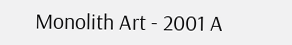Monolith Art - 2001 A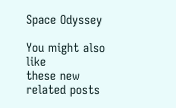Space Odyssey

You might also like
these new related posts